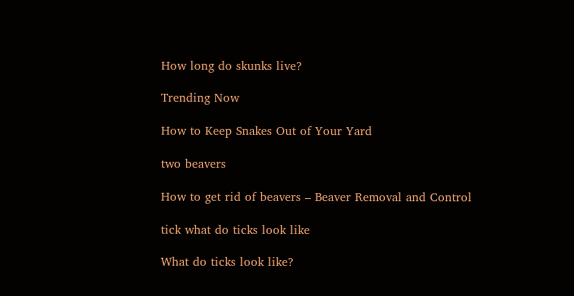How long do skunks live?

Trending Now

How to Keep Snakes Out of Your Yard

two beavers

How to get rid of beavers – Beaver Removal and Control

tick what do ticks look like

What do ticks look like?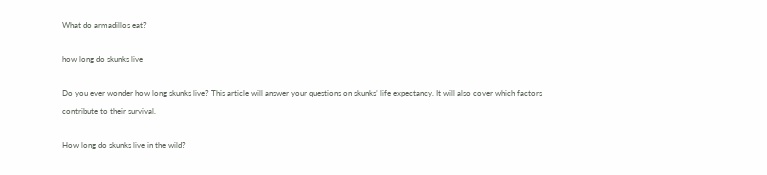What do armadillos eat?

how long do skunks live

Do you ever wonder how long skunks live? This article will answer your questions on skunks’ life expectancy. It will also cover which factors contribute to their survival.

How long do skunks live in the wild?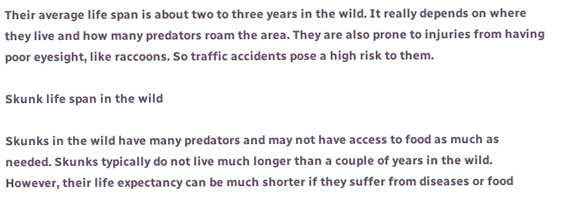Their average life span is about two to three years in the wild. It really depends on where they live and how many predators roam the area. They are also prone to injuries from having poor eyesight, like raccoons. So traffic accidents pose a high risk to them.

Skunk life span in the wild

Skunks in the wild have many predators and may not have access to food as much as needed. Skunks typically do not live much longer than a couple of years in the wild. However, their life expectancy can be much shorter if they suffer from diseases or food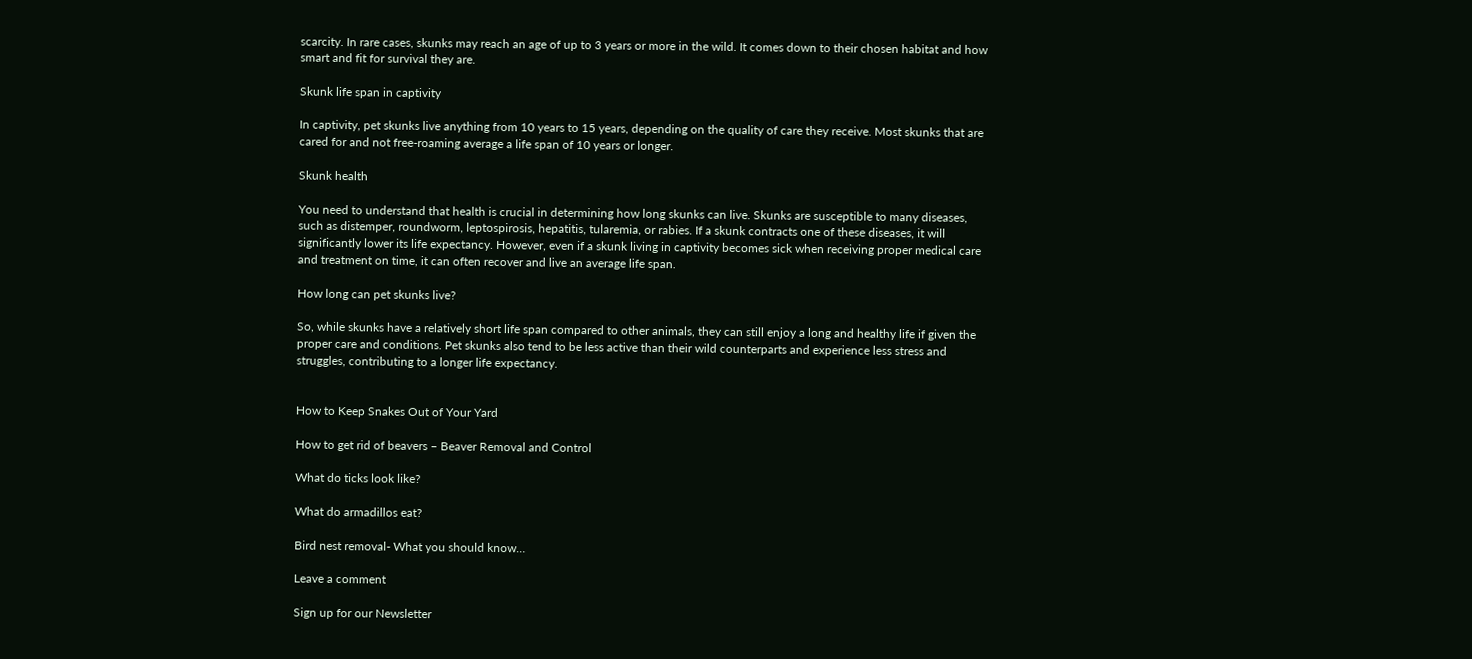scarcity. In rare cases, skunks may reach an age of up to 3 years or more in the wild. It comes down to their chosen habitat and how smart and fit for survival they are.

Skunk life span in captivity

In captivity, pet skunks live anything from 10 years to 15 years, depending on the quality of care they receive. Most skunks that are cared for and not free-roaming average a life span of 10 years or longer.

Skunk health

You need to understand that health is crucial in determining how long skunks can live. Skunks are susceptible to many diseases, such as distemper, roundworm, leptospirosis, hepatitis, tularemia, or rabies. If a skunk contracts one of these diseases, it will significantly lower its life expectancy. However, even if a skunk living in captivity becomes sick when receiving proper medical care and treatment on time, it can often recover and live an average life span.

How long can pet skunks live?

So, while skunks have a relatively short life span compared to other animals, they can still enjoy a long and healthy life if given the proper care and conditions. Pet skunks also tend to be less active than their wild counterparts and experience less stress and struggles, contributing to a longer life expectancy.


How to Keep Snakes Out of Your Yard

How to get rid of beavers – Beaver Removal and Control

What do ticks look like?

What do armadillos eat?

Bird nest removal- What you should know…

Leave a comment

Sign up for our Newsletter